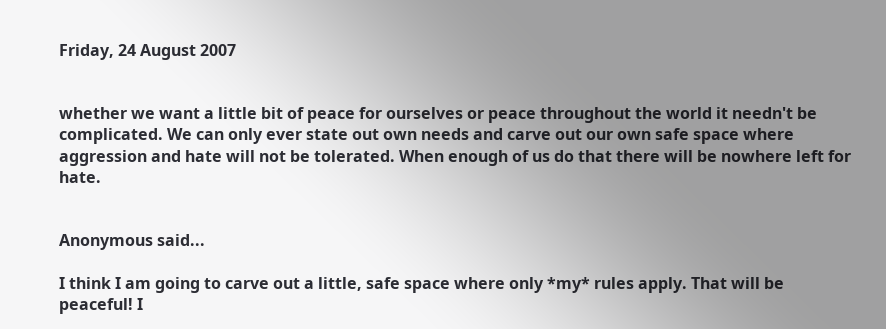Friday, 24 August 2007


whether we want a little bit of peace for ourselves or peace throughout the world it needn't be complicated. We can only ever state out own needs and carve out our own safe space where aggression and hate will not be tolerated. When enough of us do that there will be nowhere left for hate.


Anonymous said...

I think I am going to carve out a little, safe space where only *my* rules apply. That will be peaceful! I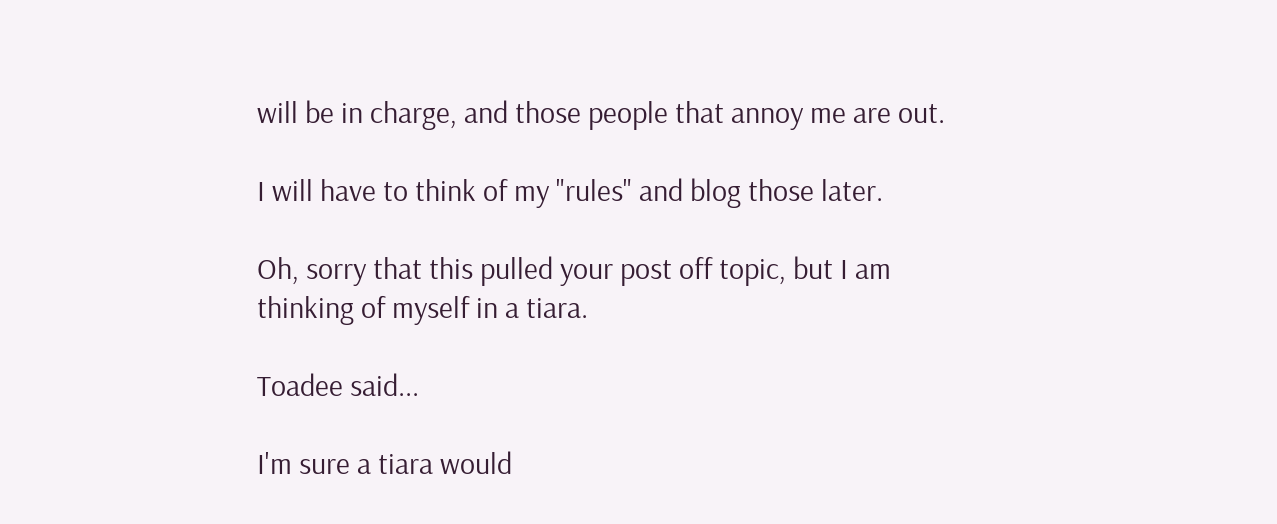will be in charge, and those people that annoy me are out.

I will have to think of my "rules" and blog those later.

Oh, sorry that this pulled your post off topic, but I am thinking of myself in a tiara.

Toadee said...

I'm sure a tiara would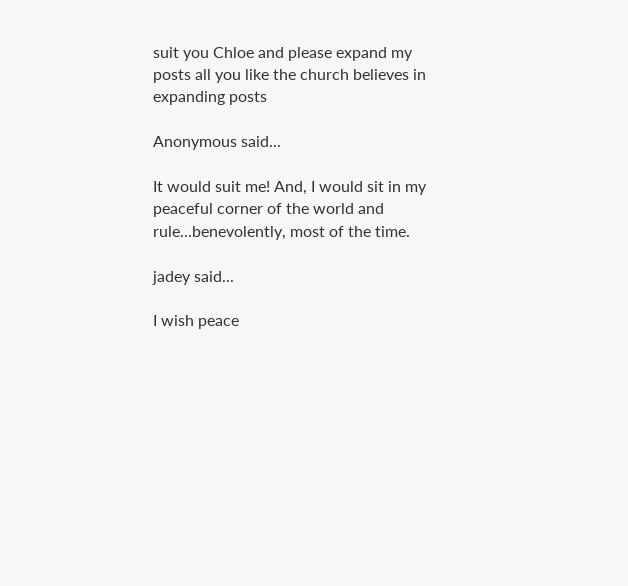suit you Chloe and please expand my posts all you like the church believes in expanding posts

Anonymous said...

It would suit me! And, I would sit in my peaceful corner of the world and rule...benevolently, most of the time.

jadey said...

I wish peace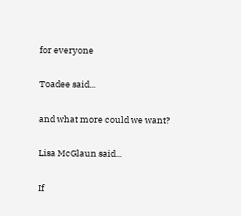for everyone

Toadee said...

and what more could we want?

Lisa McGlaun said...

If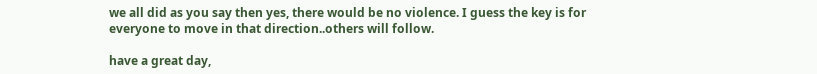we all did as you say then yes, there would be no violence. I guess the key is for everyone to move in that direction..others will follow.

have a great day,